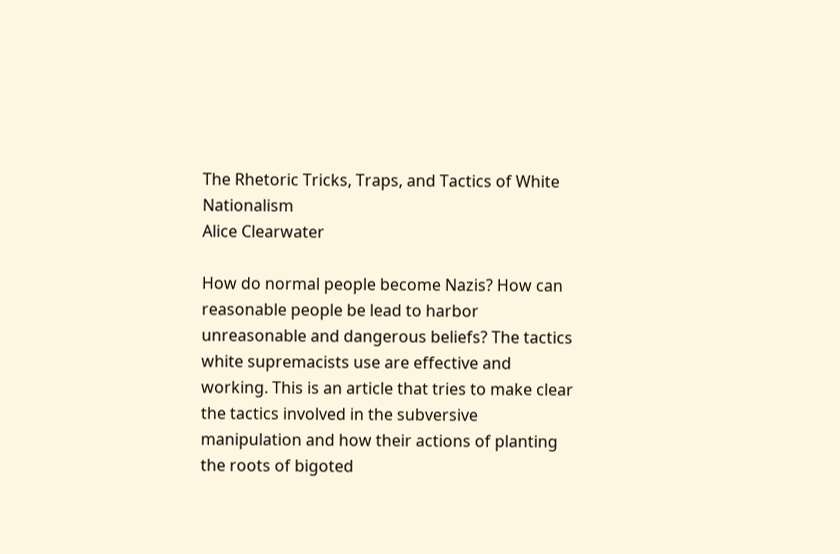The Rhetoric Tricks, Traps, and Tactics of White Nationalism
Alice Clearwater

How do normal people become Nazis? How can reasonable people be lead to harbor unreasonable and dangerous beliefs? The tactics white supremacists use are effective and working. This is an article that tries to make clear the tactics involved in the subversive manipulation and how their actions of planting the roots of bigoted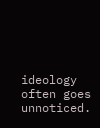ideology often goes unnoticed.